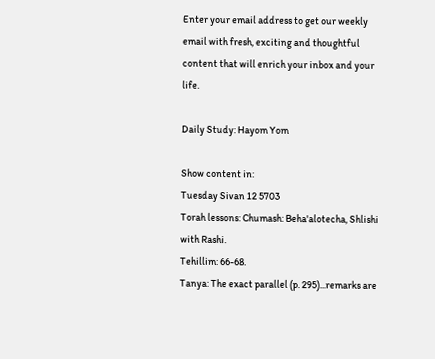Enter your email address to get our weekly email with fresh, exciting and thoughtful content that will enrich your inbox and your life.

Daily Study: Hayom Yom

Show content in:
Tuesday Sivan 12 5703
Torah lessons: Chumash: Beha'alotecha, Shlishi with Rashi.
Tehillim: 66-68.
Tanya: The exact parallel (p. 295)...remarks are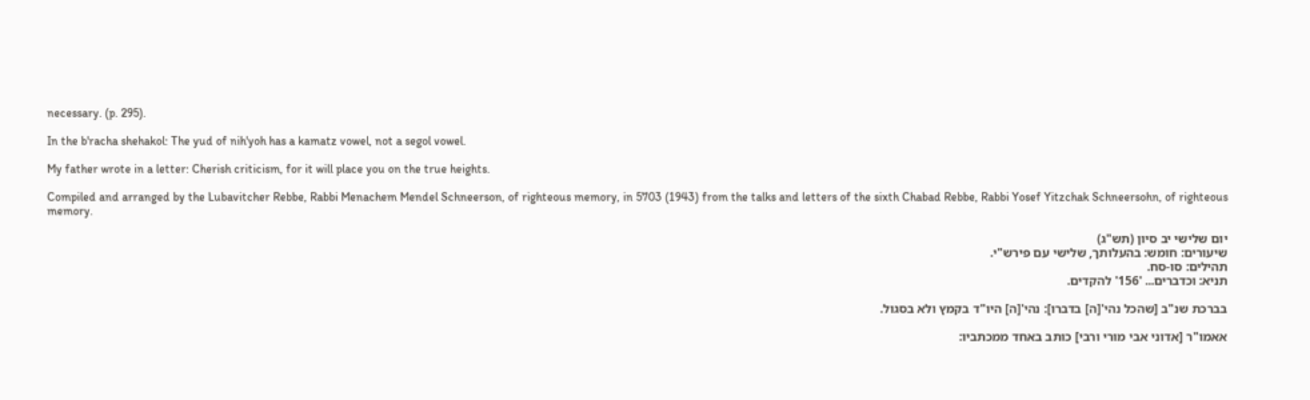necessary. (p. 295).

In the b'racha shehakol: The yud of nih'yoh has a kamatz vowel, not a segol vowel.

My father wrote in a letter: Cherish criticism, for it will place you on the true heights.

Compiled and arranged by the Lubavitcher Rebbe, Rabbi Menachem Mendel Schneerson, of righteous memory, in 5703 (1943) from the talks and letters of the sixth Chabad Rebbe, Rabbi Yosef Yitzchak Schneersohn, of righteous memory.

יום שלישי יב סיון (תש"ג)
שיעורים: חומש: בהעלותך, שלישי עם פירש"י.
תהילים: סו-סח.
תניא: וכדברים... '156' להקדים.

בברכת שנ"ב [שהכל נהי'[ה] בדברו]: נהי'[ה] היו"ד בקמץ ולא בסגול.

אאמו"ר [אדוני אבי מורי ורבי] כותב באחד ממכתביו: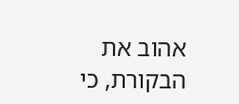אהוב את הבקורת, כי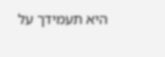היא תעמידך על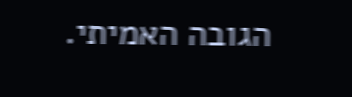הגובה האמיתי.